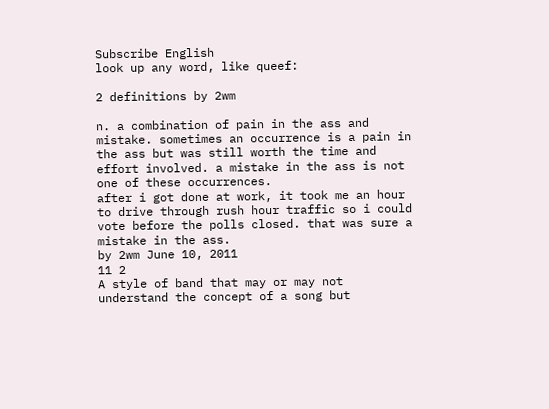Subscribe English
look up any word, like queef:

2 definitions by 2wm

n. a combination of pain in the ass and mistake. sometimes an occurrence is a pain in the ass but was still worth the time and effort involved. a mistake in the ass is not one of these occurrences.
after i got done at work, it took me an hour to drive through rush hour traffic so i could vote before the polls closed. that was sure a mistake in the ass.
by 2wm June 10, 2011
11 2
A style of band that may or may not understand the concept of a song but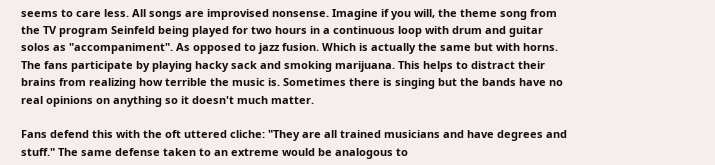seems to care less. All songs are improvised nonsense. Imagine if you will, the theme song from the TV program Seinfeld being played for two hours in a continuous loop with drum and guitar solos as "accompaniment". As opposed to jazz fusion. Which is actually the same but with horns. The fans participate by playing hacky sack and smoking marijuana. This helps to distract their brains from realizing how terrible the music is. Sometimes there is singing but the bands have no real opinions on anything so it doesn't much matter.

Fans defend this with the oft uttered cliche: "They are all trained musicians and have degrees and stuff." The same defense taken to an extreme would be analogous to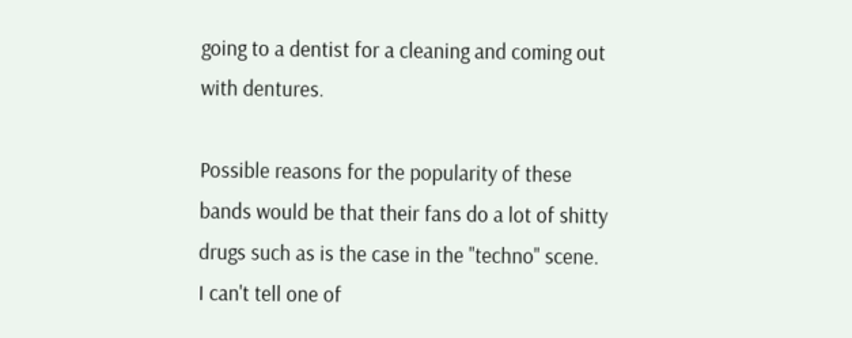going to a dentist for a cleaning and coming out with dentures.

Possible reasons for the popularity of these bands would be that their fans do a lot of shitty drugs such as is the case in the "techno" scene.
I can't tell one of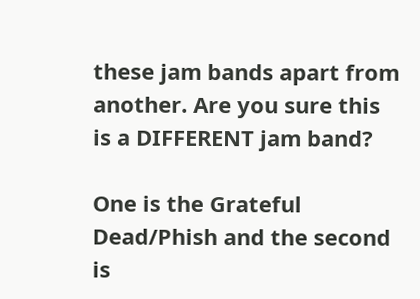these jam bands apart from another. Are you sure this is a DIFFERENT jam band?

One is the Grateful Dead/Phish and the second is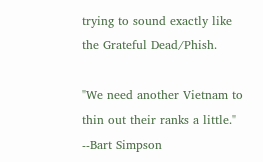trying to sound exactly like the Grateful Dead/Phish.

"We need another Vietnam to thin out their ranks a little."
--Bart Simpson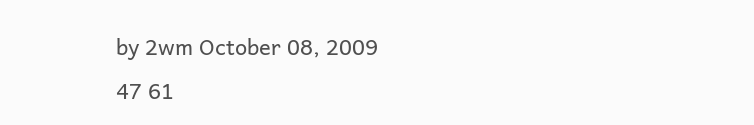by 2wm October 08, 2009
47 61